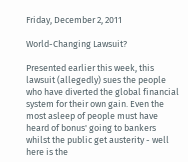Friday, December 2, 2011

World-Changing Lawsuit?

Presented earlier this week, this lawsuit (allegedly) sues the people who have diverted the global financial system for their own gain. Even the most asleep of people must have heard of bonus' going to bankers whilst the public get austerity - well here is the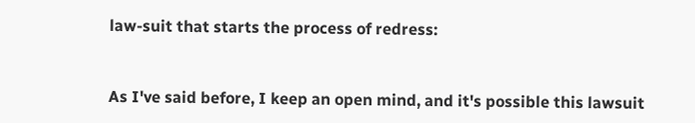law-suit that starts the process of redress:


As I've said before, I keep an open mind, and it's possible this lawsuit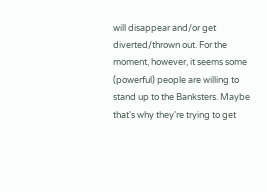will disappear and/or get diverted/thrown out. For the moment, however, it seems some (powerful) people are willing to stand up to the Banksters. Maybe that's why they're trying to get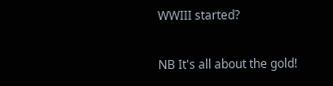WWIII started?

NB It's all about the gold!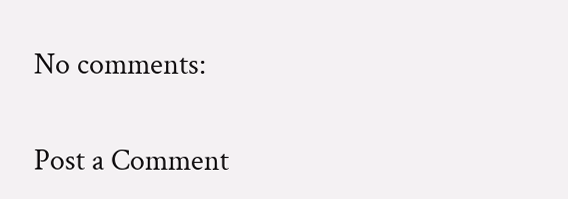No comments:

Post a Comment